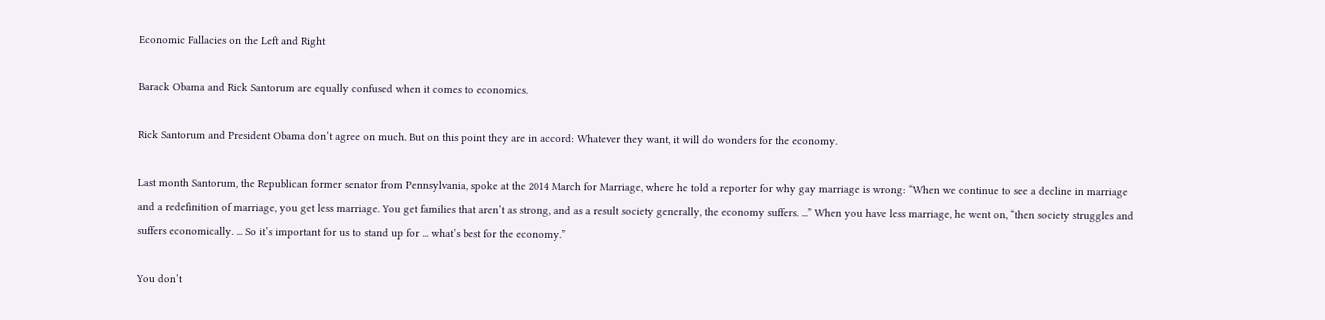Economic Fallacies on the Left and Right

Barack Obama and Rick Santorum are equally confused when it comes to economics.

Rick Santorum and President Obama don’t agree on much. But on this point they are in accord: Whatever they want, it will do wonders for the economy.

Last month Santorum, the Republican former senator from Pennsylvania, spoke at the 2014 March for Marriage, where he told a reporter for why gay marriage is wrong: “When we continue to see a decline in marriage and a redefinition of marriage, you get less marriage. You get families that aren’t as strong, and as a result society generally, the economy suffers. ...” When you have less marriage, he went on, “then society struggles and suffers economically. ... So it’s important for us to stand up for ... what’s best for the economy.”

You don’t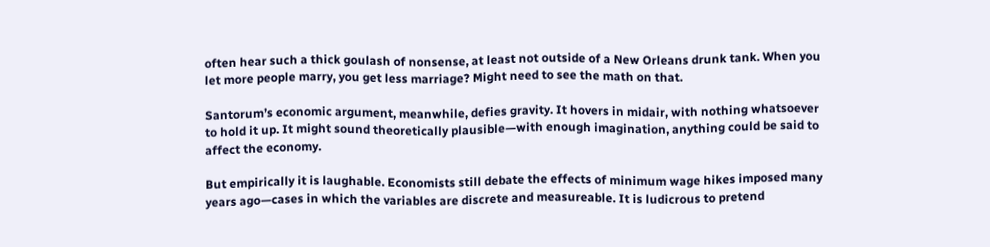often hear such a thick goulash of nonsense, at least not outside of a New Orleans drunk tank. When you let more people marry, you get less marriage? Might need to see the math on that.

Santorum’s economic argument, meanwhile, defies gravity. It hovers in midair, with nothing whatsoever to hold it up. It might sound theoretically plausible—with enough imagination, anything could be said to affect the economy.

But empirically it is laughable. Economists still debate the effects of minimum wage hikes imposed many years ago—cases in which the variables are discrete and measureable. It is ludicrous to pretend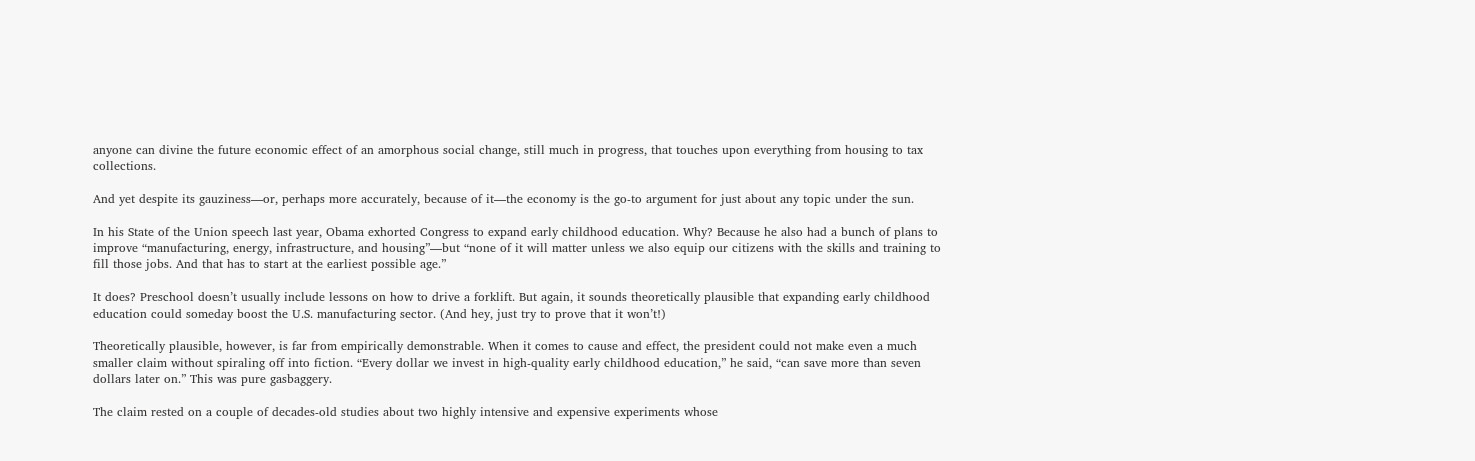anyone can divine the future economic effect of an amorphous social change, still much in progress, that touches upon everything from housing to tax collections.

And yet despite its gauziness—or, perhaps more accurately, because of it—the economy is the go-to argument for just about any topic under the sun.

In his State of the Union speech last year, Obama exhorted Congress to expand early childhood education. Why? Because he also had a bunch of plans to improve “manufacturing, energy, infrastructure, and housing”—but “none of it will matter unless we also equip our citizens with the skills and training to fill those jobs. And that has to start at the earliest possible age.”

It does? Preschool doesn’t usually include lessons on how to drive a forklift. But again, it sounds theoretically plausible that expanding early childhood education could someday boost the U.S. manufacturing sector. (And hey, just try to prove that it won’t!)

Theoretically plausible, however, is far from empirically demonstrable. When it comes to cause and effect, the president could not make even a much smaller claim without spiraling off into fiction. “Every dollar we invest in high-quality early childhood education,” he said, “can save more than seven dollars later on.” This was pure gasbaggery.

The claim rested on a couple of decades-old studies about two highly intensive and expensive experiments whose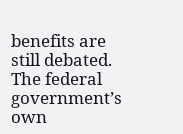benefits are still debated. The federal government’s own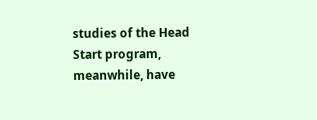studies of the Head Start program, meanwhile, have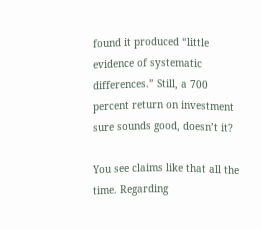found it produced “little evidence of systematic differences.” Still, a 700 percent return on investment sure sounds good, doesn’t it?

You see claims like that all the time. Regarding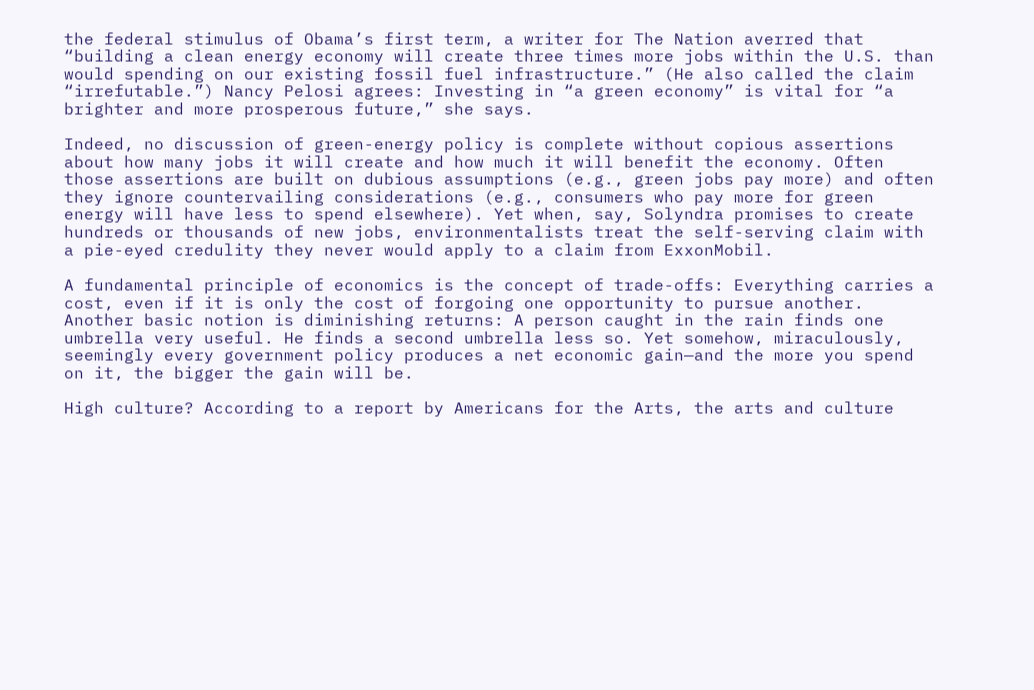the federal stimulus of Obama’s first term, a writer for The Nation averred that “building a clean energy economy will create three times more jobs within the U.S. than would spending on our existing fossil fuel infrastructure.” (He also called the claim “irrefutable.”) Nancy Pelosi agrees: Investing in “a green economy” is vital for “a brighter and more prosperous future,” she says.

Indeed, no discussion of green-energy policy is complete without copious assertions about how many jobs it will create and how much it will benefit the economy. Often those assertions are built on dubious assumptions (e.g., green jobs pay more) and often they ignore countervailing considerations (e.g., consumers who pay more for green energy will have less to spend elsewhere). Yet when, say, Solyndra promises to create hundreds or thousands of new jobs, environmentalists treat the self-serving claim with a pie-eyed credulity they never would apply to a claim from ExxonMobil.

A fundamental principle of economics is the concept of trade-offs: Everything carries a cost, even if it is only the cost of forgoing one opportunity to pursue another. Another basic notion is diminishing returns: A person caught in the rain finds one umbrella very useful. He finds a second umbrella less so. Yet somehow, miraculously, seemingly every government policy produces a net economic gain—and the more you spend on it, the bigger the gain will be.

High culture? According to a report by Americans for the Arts, the arts and culture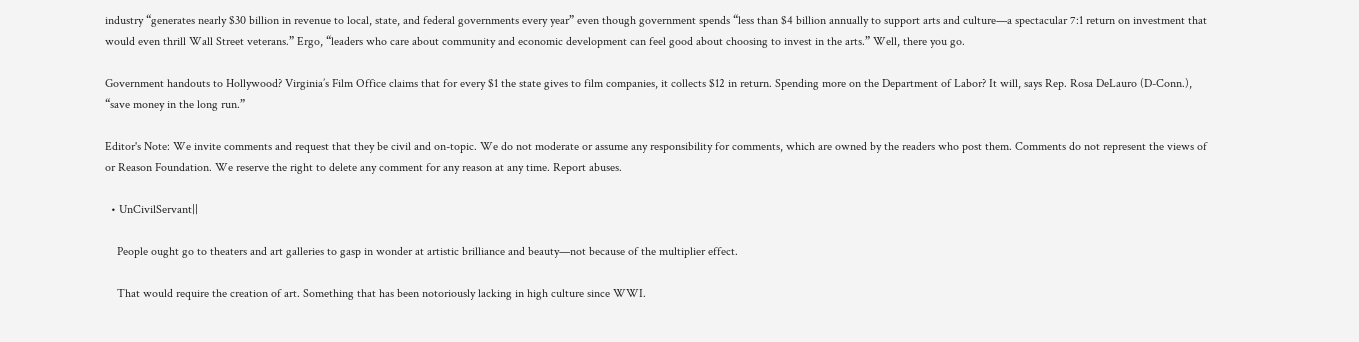industry “generates nearly $30 billion in revenue to local, state, and federal governments every year” even though government spends “less than $4 billion annually to support arts and culture—a spectacular 7:1 return on investment that would even thrill Wall Street veterans.” Ergo, “leaders who care about community and economic development can feel good about choosing to invest in the arts.” Well, there you go.

Government handouts to Hollywood? Virginia’s Film Office claims that for every $1 the state gives to film companies, it collects $12 in return. Spending more on the Department of Labor? It will, says Rep. Rosa DeLauro (D-Conn.), “save money in the long run.”

Editor's Note: We invite comments and request that they be civil and on-topic. We do not moderate or assume any responsibility for comments, which are owned by the readers who post them. Comments do not represent the views of or Reason Foundation. We reserve the right to delete any comment for any reason at any time. Report abuses.

  • UnCivilServant||

    People ought go to theaters and art galleries to gasp in wonder at artistic brilliance and beauty—not because of the multiplier effect.

    That would require the creation of art. Something that has been notoriously lacking in high culture since WWI.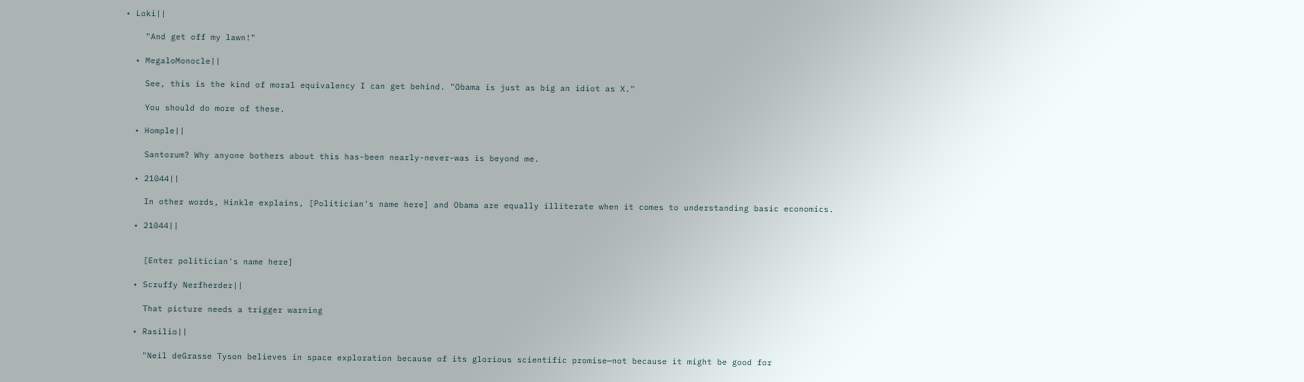• Loki||

    "And get off my lawn!"

  • MegaloMonocle||

    See, this is the kind of moral equivalency I can get behind. "Obama is just as big an idiot as X."

    You should do more of these.

  • Homple||

    Santorum? Why anyone bothers about this has-been nearly-never-was is beyond me.

  • 21044||

    In other words, Hinkle explains, [Politician's name here] and Obama are equally illiterate when it comes to understanding basic economics.

  • 21044||


    [Enter politician's name here]

  • Scruffy Nerfherder||

    That picture needs a trigger warning

  • Rasilio||

    "Neil deGrasse Tyson believes in space exploration because of its glorious scientific promise—not because it might be good for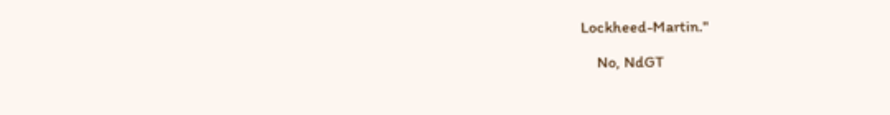Lockheed-Martin."

    No, NdGT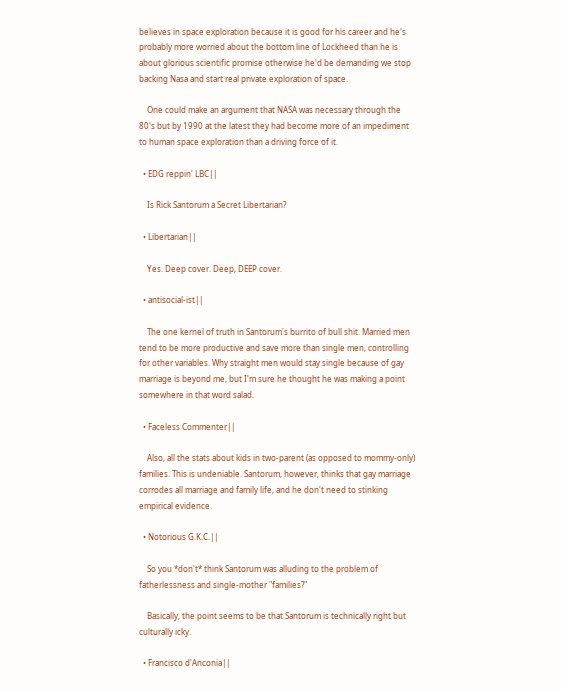believes in space exploration because it is good for his career and he's probably more worried about the bottom line of Lockheed than he is about glorious scientific promise otherwise he'd be demanding we stop backing Nasa and start real private exploration of space.

    One could make an argument that NASA was necessary through the 80's but by 1990 at the latest they had become more of an impediment to human space exploration than a driving force of it.

  • EDG reppin' LBC||

    Is Rick Santorum a Secret Libertarian?

  • Libertarian||

    Yes. Deep cover. Deep, DEEP cover.

  • antisocial-ist||

    The one kernel of truth in Santorum's burrito of bull shit. Married men tend to be more productive and save more than single men, controlling for other variables. Why straight men would stay single because of gay marriage is beyond me, but I'm sure he thought he was making a point somewhere in that word salad.

  • Faceless Commenter||

    Also, all the stats about kids in two-parent (as opposed to mommy-only) families. This is undeniable. Santorum, however, thinks that gay marriage corrodes all marriage and family life, and he don't need to stinking empirical evidence.

  • Notorious G.K.C.||

    So you *don't* think Santorum was alluding to the problem of fatherlessness and single-mother "families?"

    Basically, the point seems to be that Santorum is technically right but culturally icky.

  • Francisco d'Anconia||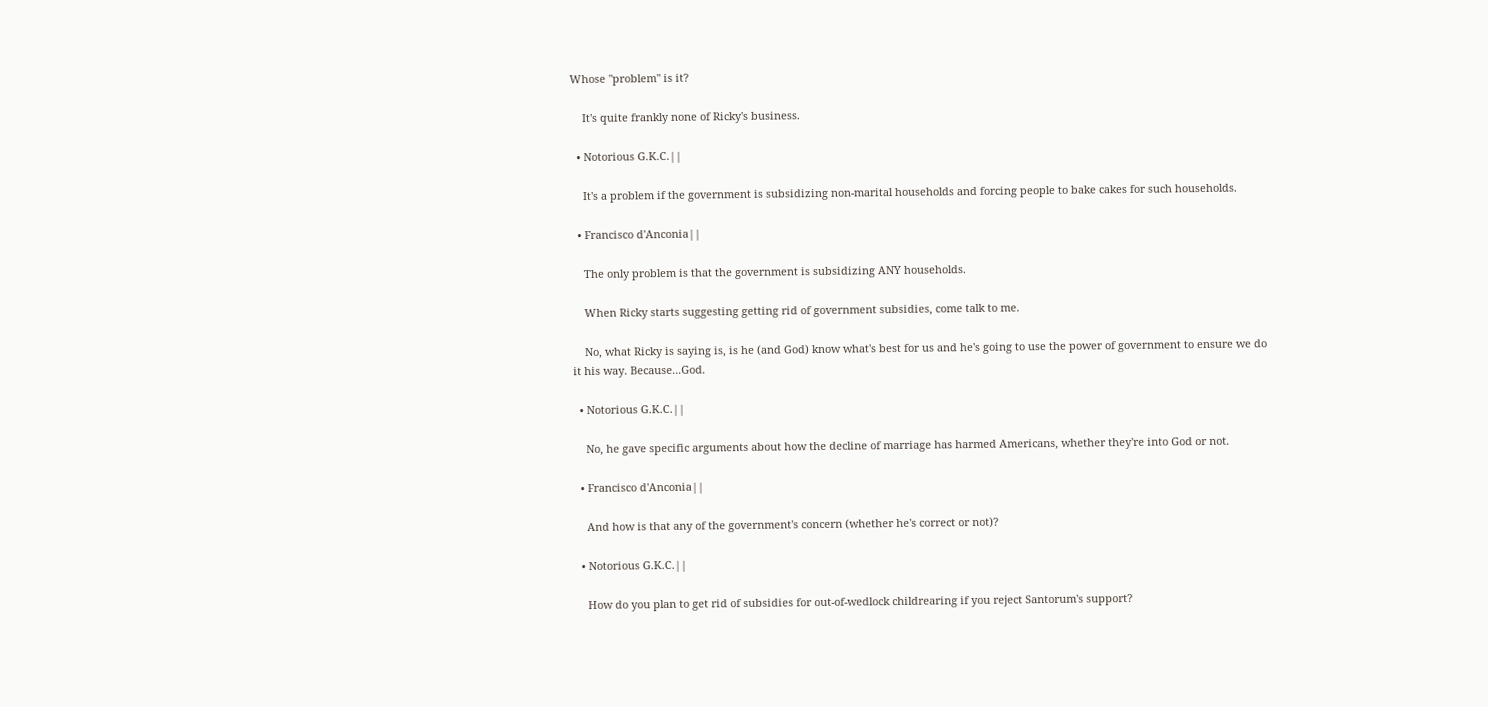Whose "problem" is it?

    It's quite frankly none of Ricky's business.

  • Notorious G.K.C.||

    It's a problem if the government is subsidizing non-marital households and forcing people to bake cakes for such households.

  • Francisco d'Anconia||

    The only problem is that the government is subsidizing ANY households.

    When Ricky starts suggesting getting rid of government subsidies, come talk to me.

    No, what Ricky is saying is, is he (and God) know what's best for us and he's going to use the power of government to ensure we do it his way. Because...God.

  • Notorious G.K.C.||

    No, he gave specific arguments about how the decline of marriage has harmed Americans, whether they're into God or not.

  • Francisco d'Anconia||

    And how is that any of the government's concern (whether he's correct or not)?

  • Notorious G.K.C.||

    How do you plan to get rid of subsidies for out-of-wedlock childrearing if you reject Santorum's support?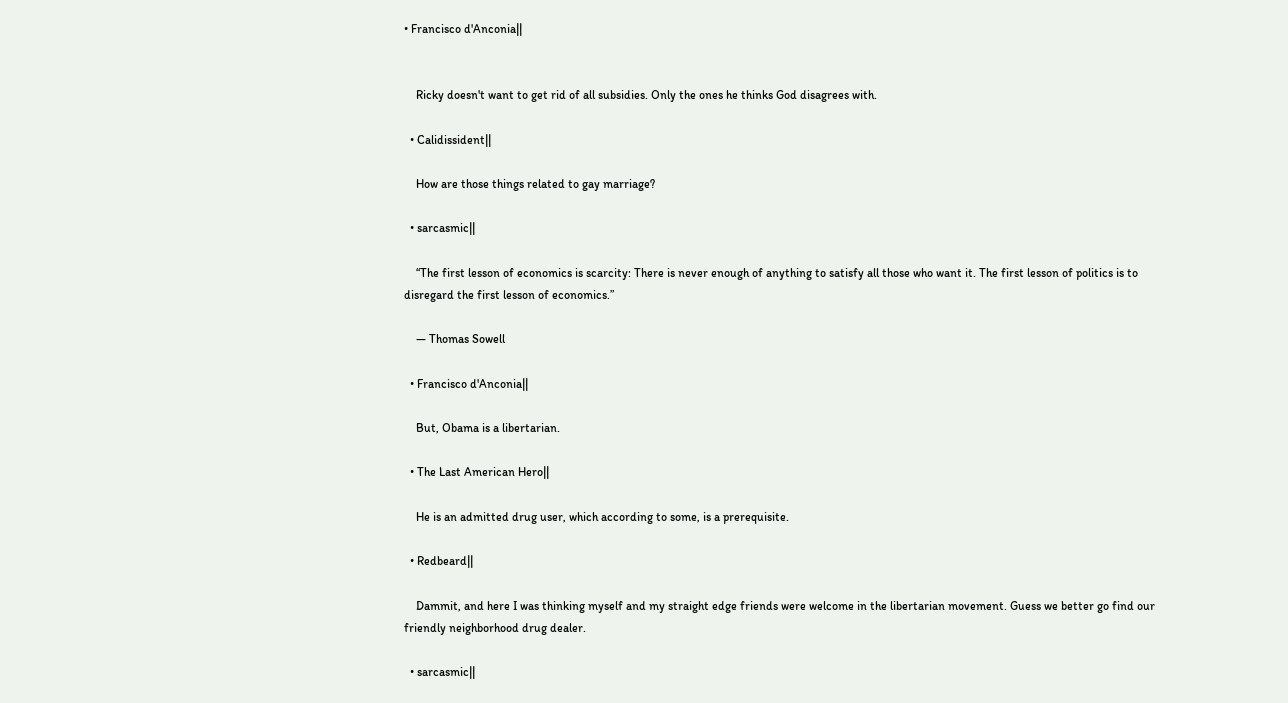• Francisco d'Anconia||


    Ricky doesn't want to get rid of all subsidies. Only the ones he thinks God disagrees with.

  • Calidissident||

    How are those things related to gay marriage?

  • sarcasmic||

    “The first lesson of economics is scarcity: There is never enough of anything to satisfy all those who want it. The first lesson of politics is to disregard the first lesson of economics.”

    ― Thomas Sowell

  • Francisco d'Anconia||

    But, Obama is a libertarian.

  • The Last American Hero||

    He is an admitted drug user, which according to some, is a prerequisite.

  • Redbeard||

    Dammit, and here I was thinking myself and my straight edge friends were welcome in the libertarian movement. Guess we better go find our friendly neighborhood drug dealer.

  • sarcasmic||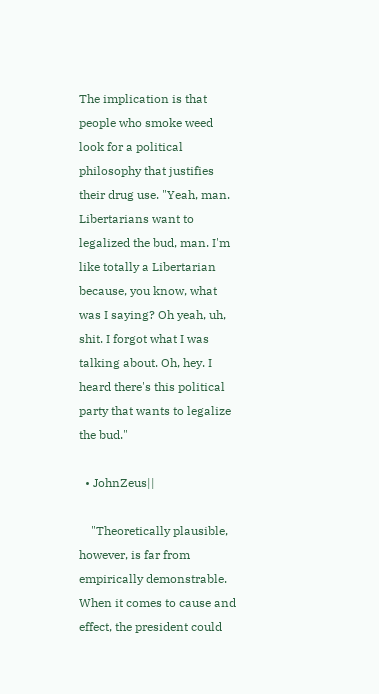The implication is that people who smoke weed look for a political philosophy that justifies their drug use. "Yeah, man. Libertarians want to legalized the bud, man. I'm like totally a Libertarian because, you know, what was I saying? Oh yeah, uh, shit. I forgot what I was talking about. Oh, hey. I heard there's this political party that wants to legalize the bud."

  • JohnZeus||

    "Theoretically plausible, however, is far from empirically demonstrable. When it comes to cause and effect, the president could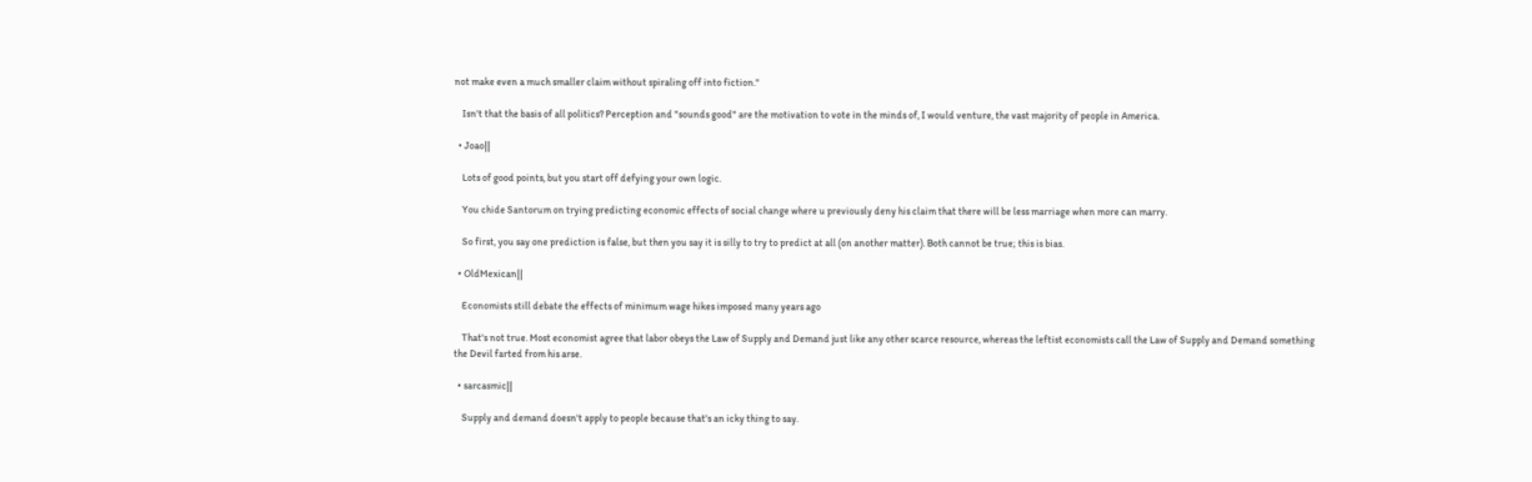not make even a much smaller claim without spiraling off into fiction."

    Isn't that the basis of all politics? Perception and "sounds good" are the motivation to vote in the minds of, I would venture, the vast majority of people in America.

  • Joao||

    Lots of good points, but you start off defying your own logic.

    You chide Santorum on trying predicting economic effects of social change where u previously deny his claim that there will be less marriage when more can marry.

    So first, you say one prediction is false, but then you say it is silly to try to predict at all (on another matter). Both cannot be true; this is bias.

  • OldMexican||

    Economists still debate the effects of minimum wage hikes imposed many years ago

    That's not true. Most economist agree that labor obeys the Law of Supply and Demand just like any other scarce resource, whereas the leftist economists call the Law of Supply and Demand something the Devil farted from his arse.

  • sarcasmic||

    Supply and demand doesn't apply to people because that's an icky thing to say.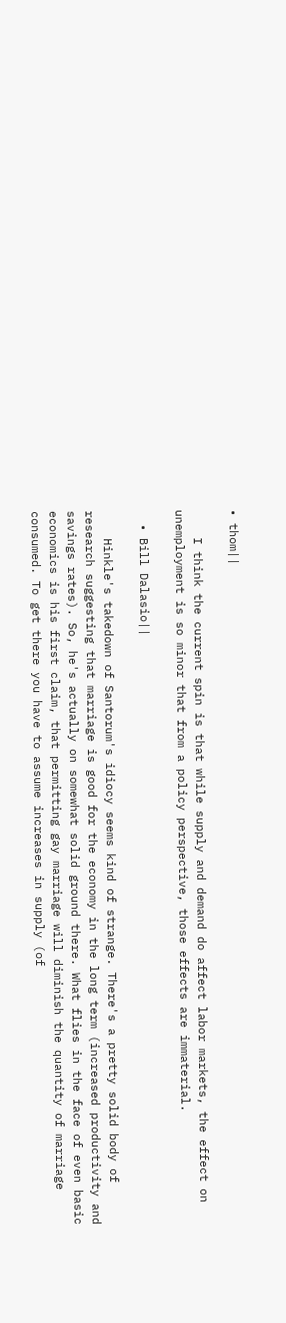• thom||

    I think the current spin is that while supply and demand do affect labor markets, the effect on unemployment is so minor that from a policy perspective, those effects are immaterial.

  • Bill Dalasio||

    Hinkle's takedown of Santorum's idiocy seems kind of strange. There's a pretty solid body of research suggesting that marriage is good for the economy in the long term (increased productivity and savings rates). So, he's actually on somewhat solid ground there. What flies in the face of even basic economics is his first claim, that permitting gay marriage will diminish the quantity of marriage consumed. To get there you have to assume increases in supply (of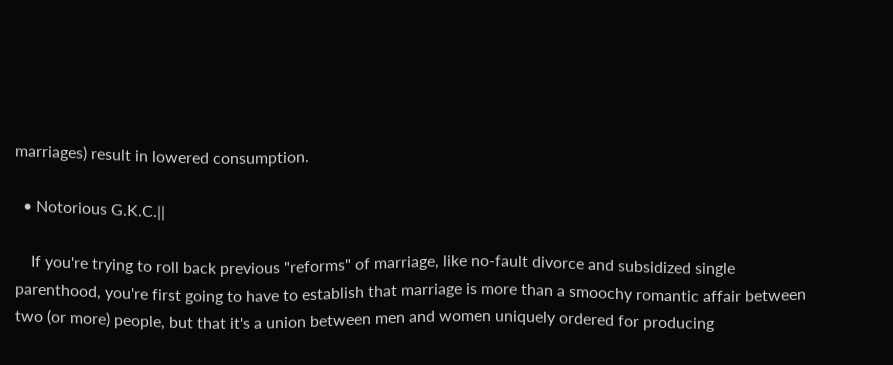marriages) result in lowered consumption.

  • Notorious G.K.C.||

    If you're trying to roll back previous "reforms" of marriage, like no-fault divorce and subsidized single parenthood, you're first going to have to establish that marriage is more than a smoochy romantic affair between two (or more) people, but that it's a union between men and women uniquely ordered for producing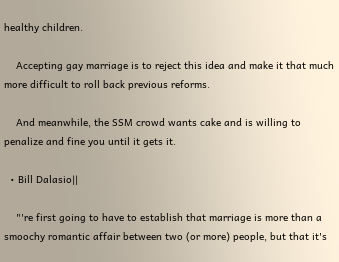healthy children.

    Accepting gay marriage is to reject this idea and make it that much more difficult to roll back previous reforms.

    And meanwhile, the SSM crowd wants cake and is willing to penalize and fine you until it gets it.

  • Bill Dalasio||

    "'re first going to have to establish that marriage is more than a smoochy romantic affair between two (or more) people, but that it's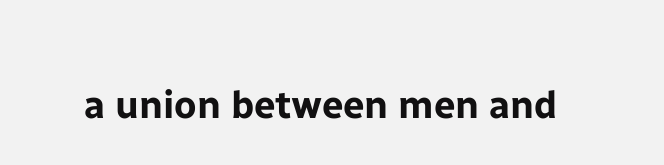a union between men and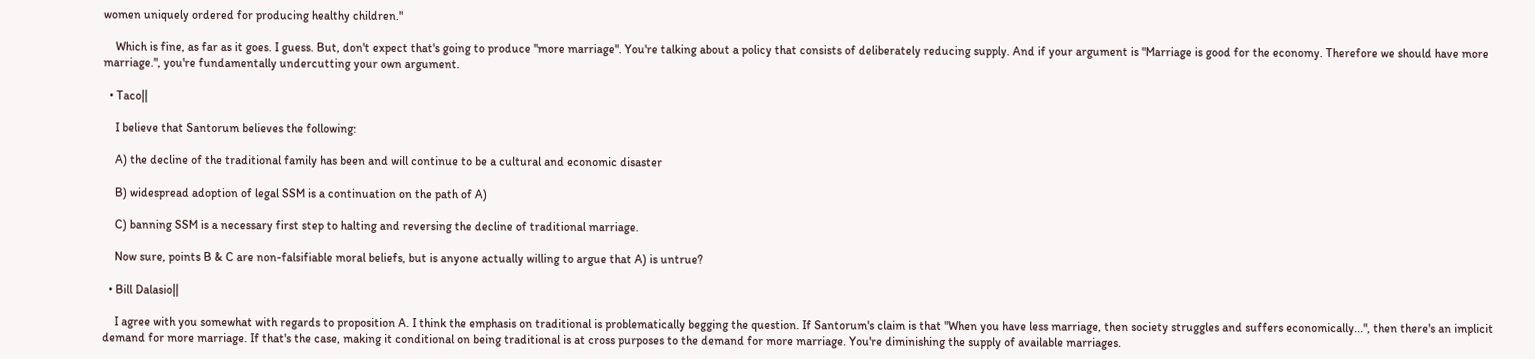women uniquely ordered for producing healthy children."

    Which is fine, as far as it goes. I guess. But, don't expect that's going to produce "more marriage". You're talking about a policy that consists of deliberately reducing supply. And if your argument is "Marriage is good for the economy. Therefore we should have more marriage.", you're fundamentally undercutting your own argument.

  • Taco||

    I believe that Santorum believes the following:

    A) the decline of the traditional family has been and will continue to be a cultural and economic disaster

    B) widespread adoption of legal SSM is a continuation on the path of A)

    C) banning SSM is a necessary first step to halting and reversing the decline of traditional marriage.

    Now sure, points B & C are non-falsifiable moral beliefs, but is anyone actually willing to argue that A) is untrue?

  • Bill Dalasio||

    I agree with you somewhat with regards to proposition A. I think the emphasis on traditional is problematically begging the question. If Santorum's claim is that "When you have less marriage, then society struggles and suffers economically...", then there's an implicit demand for more marriage. If that's the case, making it conditional on being traditional is at cross purposes to the demand for more marriage. You're diminishing the supply of available marriages.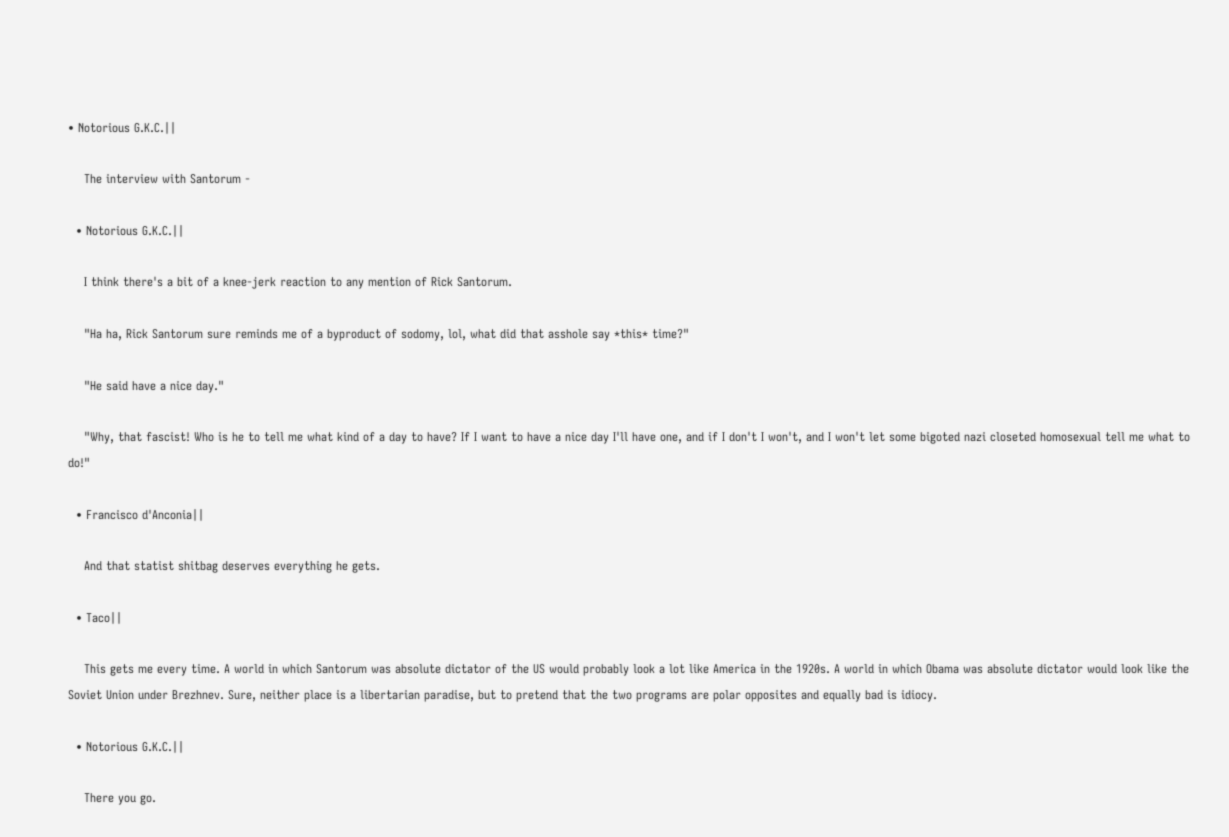• Notorious G.K.C.||

    The interview with Santorum -

  • Notorious G.K.C.||

    I think there's a bit of a knee-jerk reaction to any mention of Rick Santorum.

    "Ha ha, Rick Santorum sure reminds me of a byproduct of sodomy, lol, what did that asshole say *this* time?"

    "He said have a nice day."

    "Why, that fascist! Who is he to tell me what kind of a day to have? If I want to have a nice day I'll have one, and if I don't I won't, and I won't let some bigoted nazi closeted homosexual tell me what to do!"

  • Francisco d'Anconia||

    And that statist shitbag deserves everything he gets.

  • Taco||

    This gets me every time. A world in which Santorum was absolute dictator of the US would probably look a lot like America in the 1920s. A world in which Obama was absolute dictator would look like the Soviet Union under Brezhnev. Sure, neither place is a libertarian paradise, but to pretend that the two programs are polar opposites and equally bad is idiocy.

  • Notorious G.K.C.||

    There you go.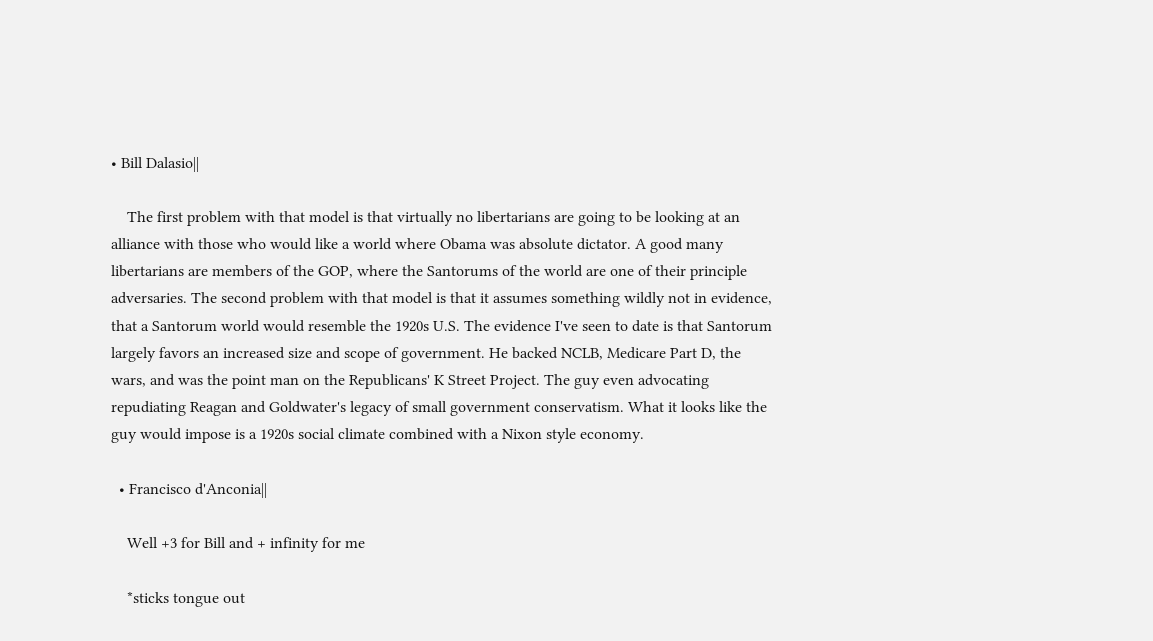• Bill Dalasio||

    The first problem with that model is that virtually no libertarians are going to be looking at an alliance with those who would like a world where Obama was absolute dictator. A good many libertarians are members of the GOP, where the Santorums of the world are one of their principle adversaries. The second problem with that model is that it assumes something wildly not in evidence, that a Santorum world would resemble the 1920s U.S. The evidence I've seen to date is that Santorum largely favors an increased size and scope of government. He backed NCLB, Medicare Part D, the wars, and was the point man on the Republicans' K Street Project. The guy even advocating repudiating Reagan and Goldwater's legacy of small government conservatism. What it looks like the guy would impose is a 1920s social climate combined with a Nixon style economy.

  • Francisco d'Anconia||

    Well +3 for Bill and + infinity for me

    *sticks tongue out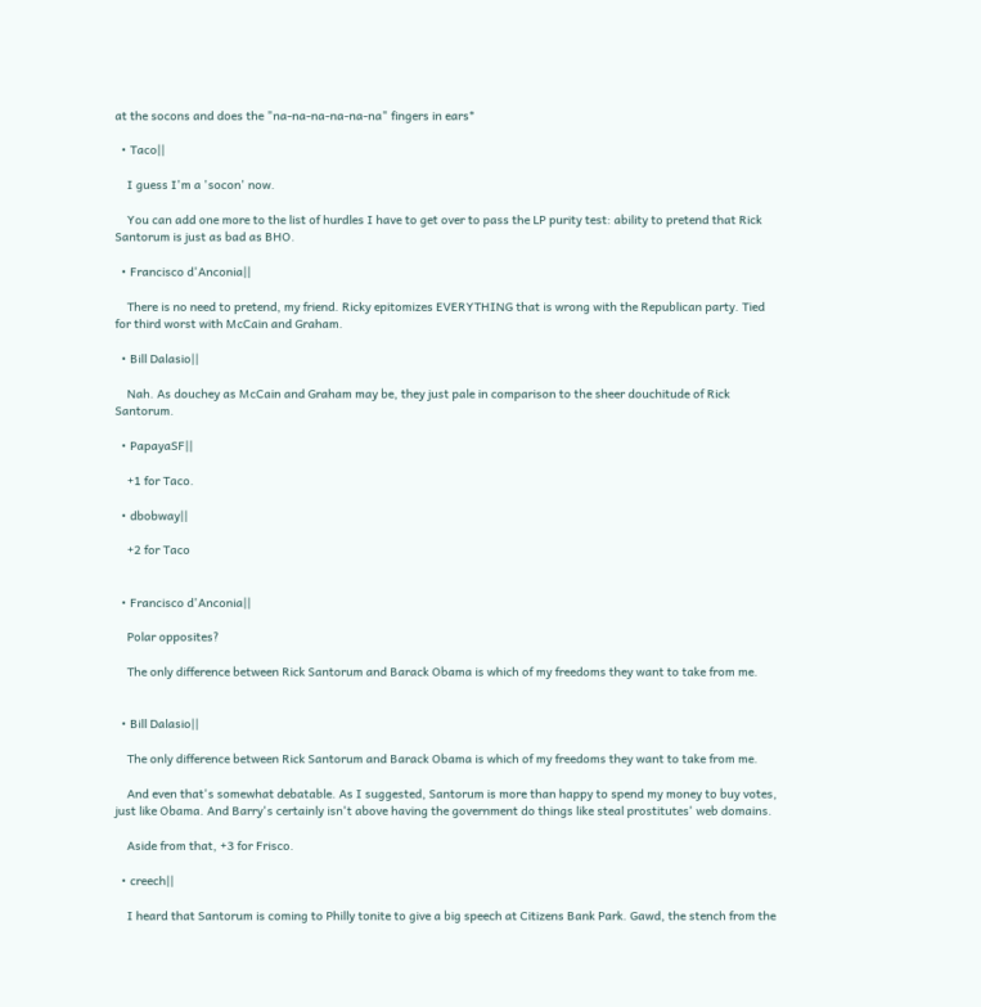at the socons and does the "na-na-na-na-na-na" fingers in ears*

  • Taco||

    I guess I'm a 'socon' now.

    You can add one more to the list of hurdles I have to get over to pass the LP purity test: ability to pretend that Rick Santorum is just as bad as BHO.

  • Francisco d'Anconia||

    There is no need to pretend, my friend. Ricky epitomizes EVERYTHING that is wrong with the Republican party. Tied for third worst with McCain and Graham.

  • Bill Dalasio||

    Nah. As douchey as McCain and Graham may be, they just pale in comparison to the sheer douchitude of Rick Santorum.

  • PapayaSF||

    +1 for Taco.

  • dbobway||

    +2 for Taco


  • Francisco d'Anconia||

    Polar opposites?

    The only difference between Rick Santorum and Barack Obama is which of my freedoms they want to take from me.


  • Bill Dalasio||

    The only difference between Rick Santorum and Barack Obama is which of my freedoms they want to take from me.

    And even that's somewhat debatable. As I suggested, Santorum is more than happy to spend my money to buy votes, just like Obama. And Barry's certainly isn't above having the government do things like steal prostitutes' web domains.

    Aside from that, +3 for Frisco.

  • creech||

    I heard that Santorum is coming to Philly tonite to give a big speech at Citizens Bank Park. Gawd, the stench from the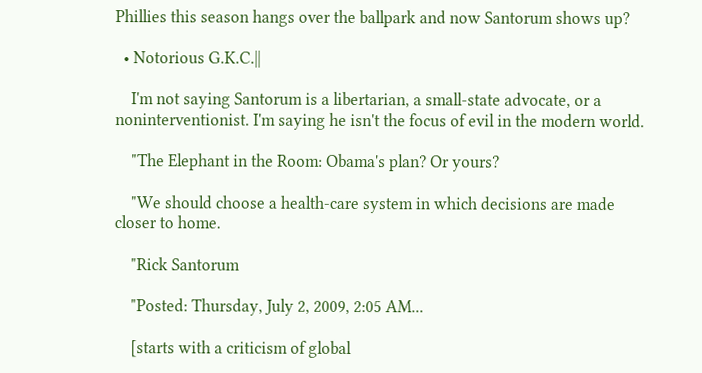Phillies this season hangs over the ballpark and now Santorum shows up?

  • Notorious G.K.C.||

    I'm not saying Santorum is a libertarian, a small-state advocate, or a noninterventionist. I'm saying he isn't the focus of evil in the modern world.

    "The Elephant in the Room: Obama's plan? Or yours?

    "We should choose a health-care system in which decisions are made closer to home.

    "Rick Santorum

    "Posted: Thursday, July 2, 2009, 2:05 AM...

    [starts with a criticism of global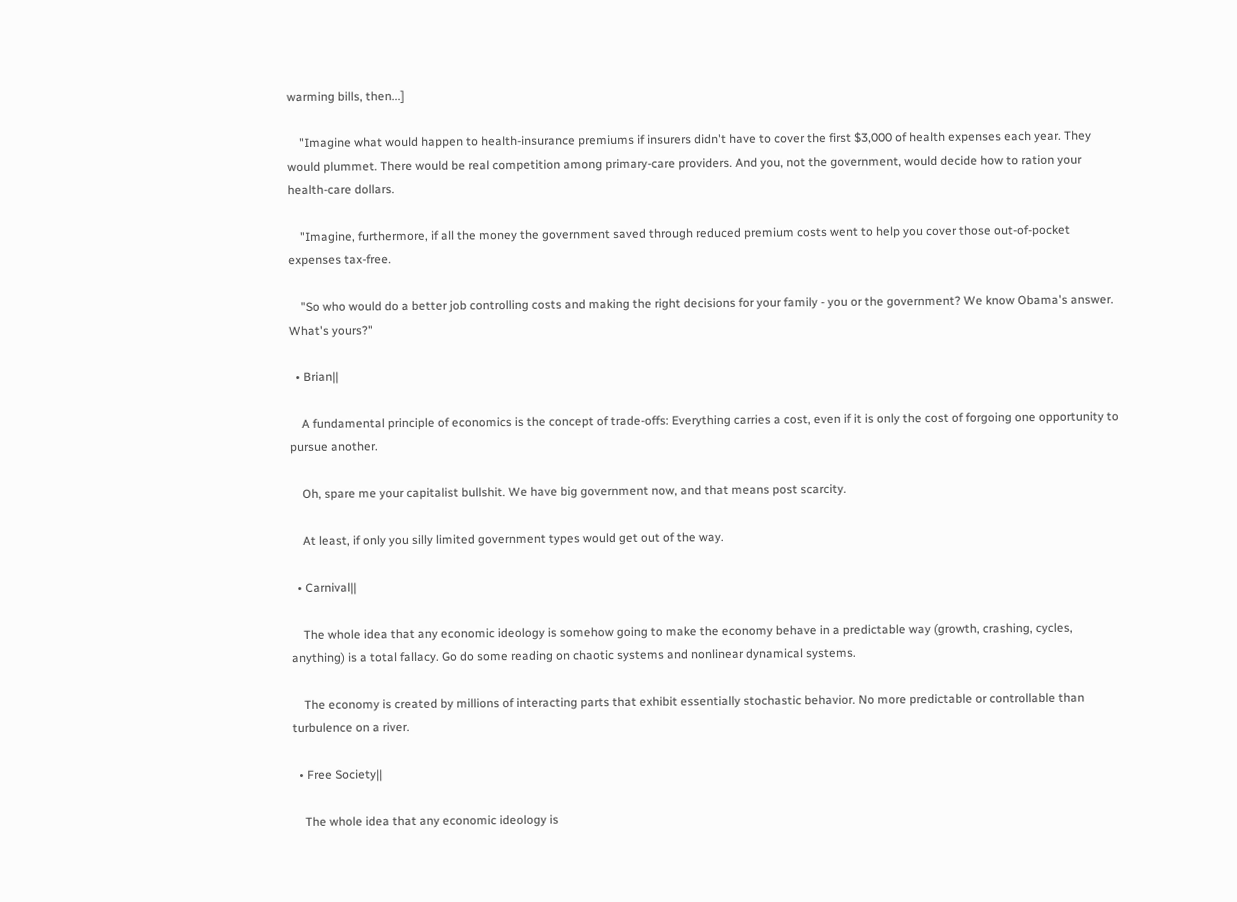warming bills, then...]

    "Imagine what would happen to health-insurance premiums if insurers didn't have to cover the first $3,000 of health expenses each year. They would plummet. There would be real competition among primary-care providers. And you, not the government, would decide how to ration your health-care dollars.

    "Imagine, furthermore, if all the money the government saved through reduced premium costs went to help you cover those out-of-pocket expenses tax-free.

    "So who would do a better job controlling costs and making the right decisions for your family - you or the government? We know Obama's answer. What's yours?"

  • Brian||

    A fundamental principle of economics is the concept of trade-offs: Everything carries a cost, even if it is only the cost of forgoing one opportunity to pursue another.

    Oh, spare me your capitalist bullshit. We have big government now, and that means post scarcity.

    At least, if only you silly limited government types would get out of the way.

  • Carnival||

    The whole idea that any economic ideology is somehow going to make the economy behave in a predictable way (growth, crashing, cycles, anything) is a total fallacy. Go do some reading on chaotic systems and nonlinear dynamical systems.

    The economy is created by millions of interacting parts that exhibit essentially stochastic behavior. No more predictable or controllable than turbulence on a river.

  • Free Society||

    The whole idea that any economic ideology is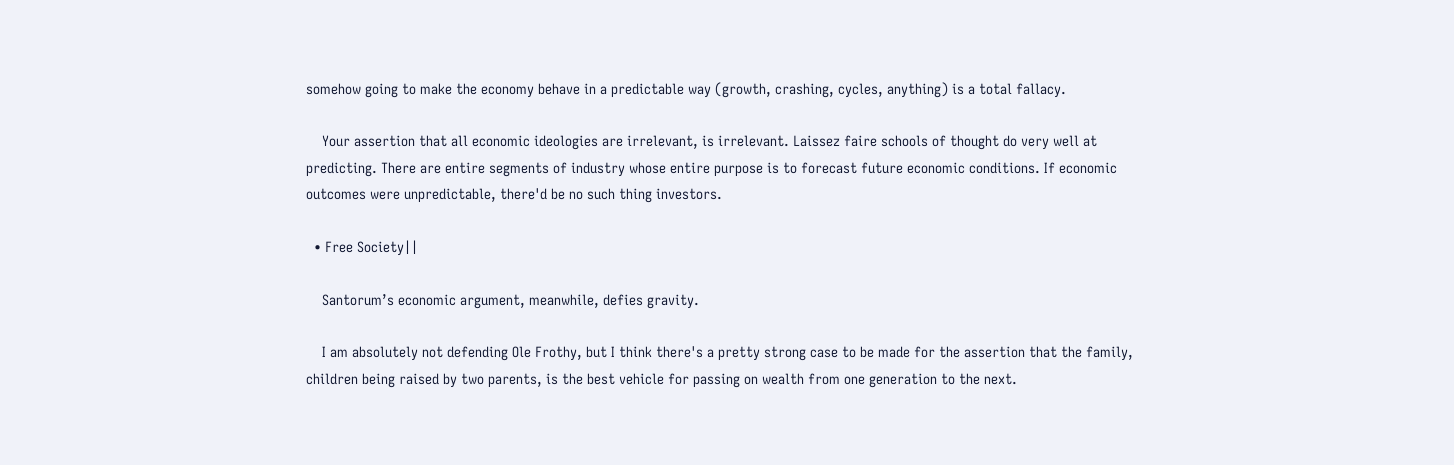somehow going to make the economy behave in a predictable way (growth, crashing, cycles, anything) is a total fallacy.

    Your assertion that all economic ideologies are irrelevant, is irrelevant. Laissez faire schools of thought do very well at predicting. There are entire segments of industry whose entire purpose is to forecast future economic conditions. If economic outcomes were unpredictable, there'd be no such thing investors.

  • Free Society||

    Santorum’s economic argument, meanwhile, defies gravity.

    I am absolutely not defending Ole Frothy, but I think there's a pretty strong case to be made for the assertion that the family, children being raised by two parents, is the best vehicle for passing on wealth from one generation to the next.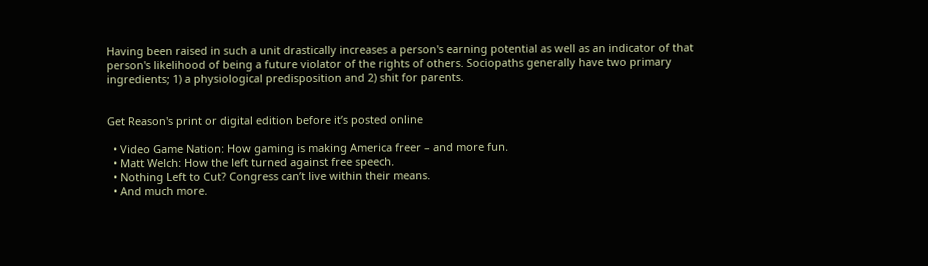Having been raised in such a unit drastically increases a person's earning potential as well as an indicator of that person's likelihood of being a future violator of the rights of others. Sociopaths generally have two primary ingredients; 1) a physiological predisposition and 2) shit for parents.


Get Reason's print or digital edition before it’s posted online

  • Video Game Nation: How gaming is making America freer – and more fun.
  • Matt Welch: How the left turned against free speech.
  • Nothing Left to Cut? Congress can’t live within their means.
  • And much more.